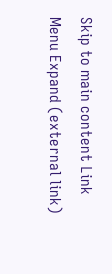Skip to main content Link Menu Expand (external link)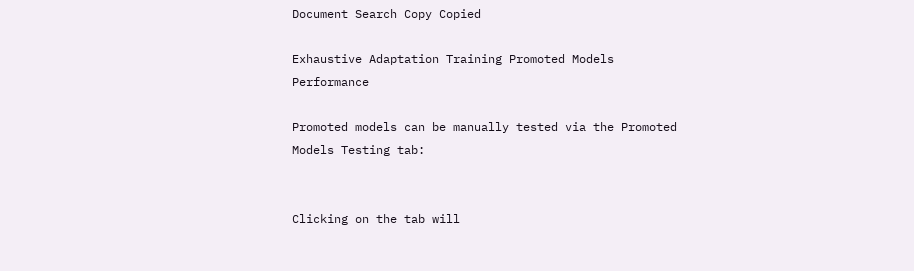Document Search Copy Copied

Exhaustive Adaptation Training Promoted Models Performance

Promoted models can be manually tested via the Promoted Models Testing tab:


Clicking on the tab will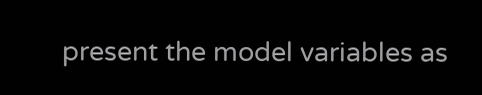present the model variables as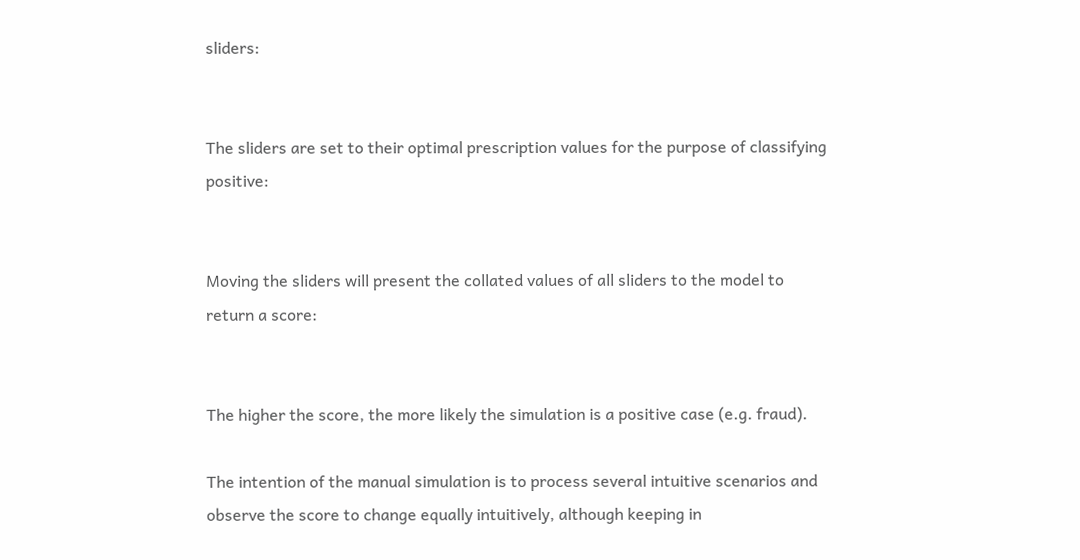sliders:


The sliders are set to their optimal prescription values for the purpose of classifying positive:


Moving the sliders will present the collated values of all sliders to the model to return a score:


The higher the score, the more likely the simulation is a positive case (e.g. fraud).

The intention of the manual simulation is to process several intuitive scenarios and observe the score to change equally intuitively, although keeping in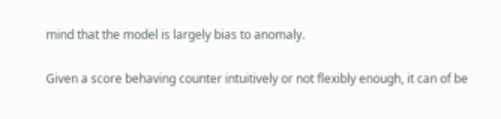mind that the model is largely bias to anomaly.

Given a score behaving counter intuitively or not flexibly enough, it can of be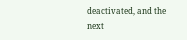deactivated, and the next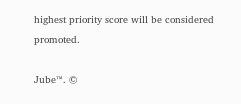highest priority score will be considered promoted.

Jube™. ©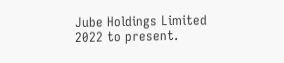Jube Holdings Limited 2022 to present.